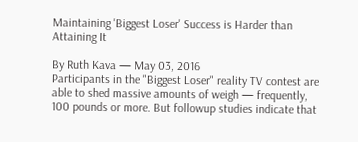Maintaining 'Biggest Loser' Success is Harder than Attaining It

By Ruth Kava — May 03, 2016
Participants in the "Biggest Loser" reality TV contest are able to shed massive amounts of weigh — frequently, 100 pounds or more. But followup studies indicate that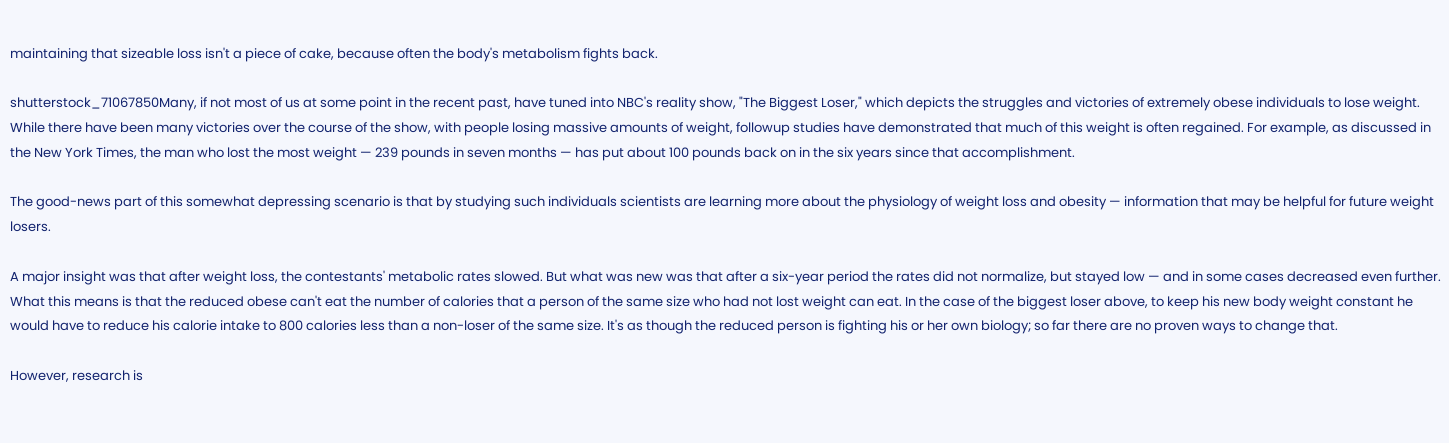maintaining that sizeable loss isn't a piece of cake, because often the body's metabolism fights back.

shutterstock_71067850Many, if not most of us at some point in the recent past, have tuned into NBC's reality show, "The Biggest Loser," which depicts the struggles and victories of extremely obese individuals to lose weight. While there have been many victories over the course of the show, with people losing massive amounts of weight, followup studies have demonstrated that much of this weight is often regained. For example, as discussed in the New York Times, the man who lost the most weight — 239 pounds in seven months — has put about 100 pounds back on in the six years since that accomplishment.

The good-news part of this somewhat depressing scenario is that by studying such individuals scientists are learning more about the physiology of weight loss and obesity — information that may be helpful for future weight losers.

A major insight was that after weight loss, the contestants' metabolic rates slowed. But what was new was that after a six-year period the rates did not normalize, but stayed low — and in some cases decreased even further. What this means is that the reduced obese can't eat the number of calories that a person of the same size who had not lost weight can eat. In the case of the biggest loser above, to keep his new body weight constant he would have to reduce his calorie intake to 800 calories less than a non-loser of the same size. It's as though the reduced person is fighting his or her own biology; so far there are no proven ways to change that.

However, research is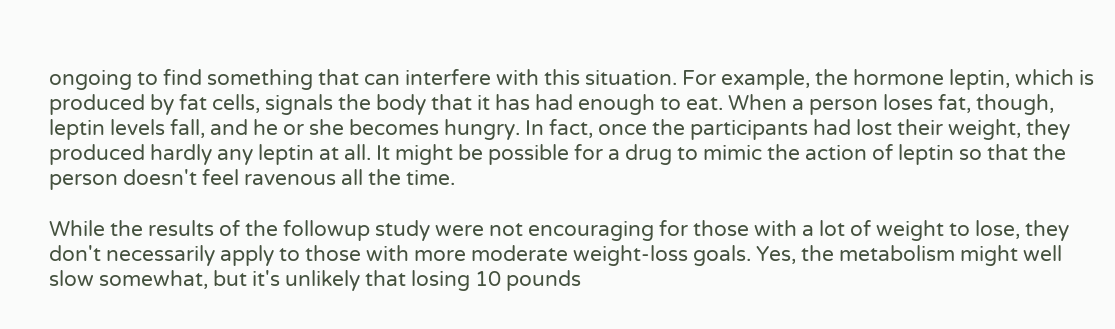ongoing to find something that can interfere with this situation. For example, the hormone leptin, which is produced by fat cells, signals the body that it has had enough to eat. When a person loses fat, though, leptin levels fall, and he or she becomes hungry. In fact, once the participants had lost their weight, they produced hardly any leptin at all. It might be possible for a drug to mimic the action of leptin so that the person doesn't feel ravenous all the time.

While the results of the followup study were not encouraging for those with a lot of weight to lose, they don't necessarily apply to those with more moderate weight-loss goals. Yes, the metabolism might well slow somewhat, but it's unlikely that losing 10 pounds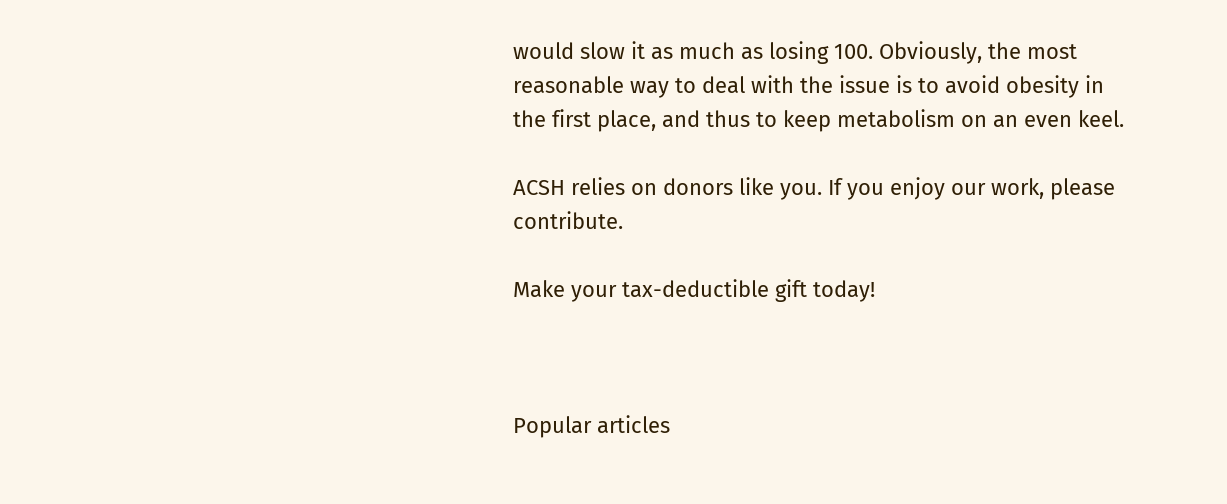would slow it as much as losing 100. Obviously, the most reasonable way to deal with the issue is to avoid obesity in the first place, and thus to keep metabolism on an even keel.

ACSH relies on donors like you. If you enjoy our work, please contribute.

Make your tax-deductible gift today!



Popular articles